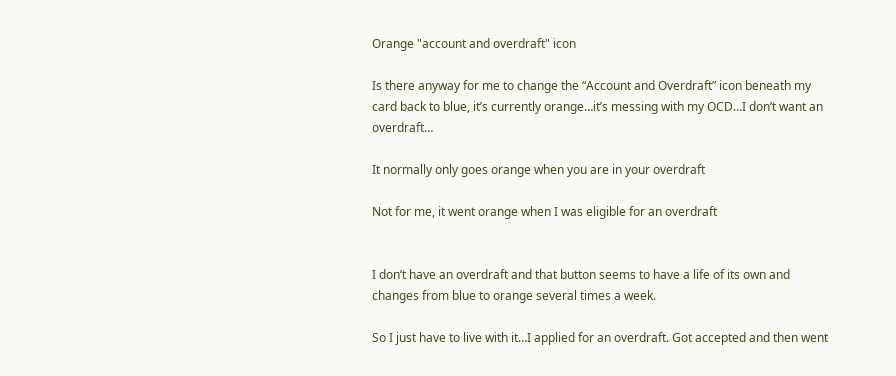Orange "account and overdraft" icon

Is there anyway for me to change the “Account and Overdraft” icon beneath my card back to blue, it’s currently orange…it’s messing with my OCD…I don’t want an overdraft…

It normally only goes orange when you are in your overdraft

Not for me, it went orange when I was eligible for an overdraft


I don’t have an overdraft and that button seems to have a life of its own and changes from blue to orange several times a week.

So I just have to live with it…I applied for an overdraft. Got accepted and then went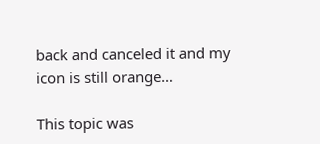back and canceled it and my icon is still orange…

This topic was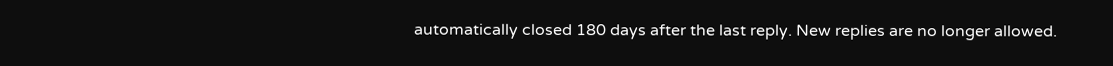automatically closed 180 days after the last reply. New replies are no longer allowed.